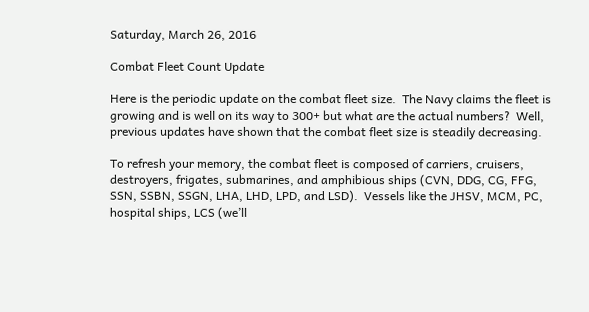Saturday, March 26, 2016

Combat Fleet Count Update

Here is the periodic update on the combat fleet size.  The Navy claims the fleet is growing and is well on its way to 300+ but what are the actual numbers?  Well, previous updates have shown that the combat fleet size is steadily decreasing.

To refresh your memory, the combat fleet is composed of carriers, cruisers, destroyers, frigates, submarines, and amphibious ships (CVN, DDG, CG, FFG, SSN, SSBN, SSGN, LHA, LHD, LPD, and LSD).  Vessels like the JHSV, MCM, PC, hospital ships, LCS (we’ll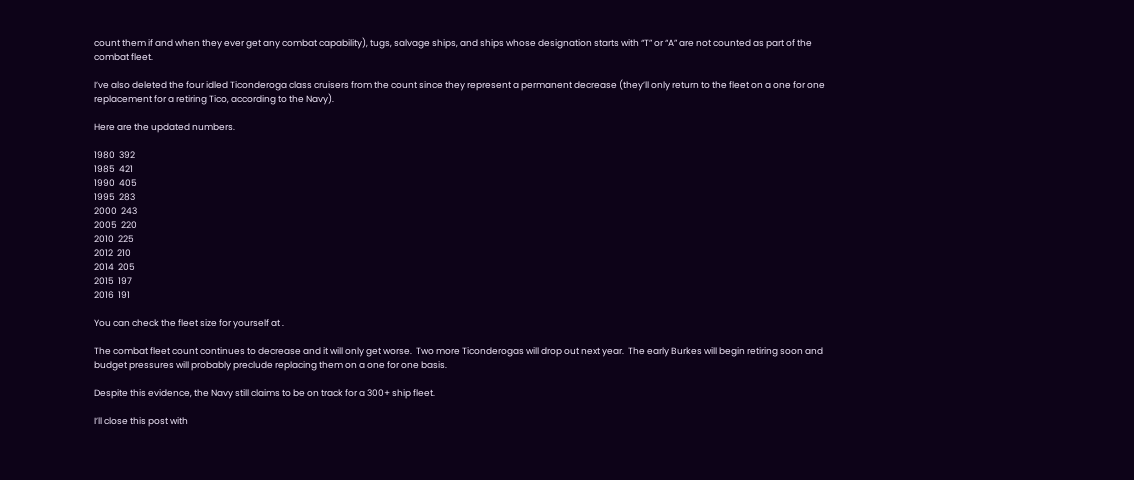count them if and when they ever get any combat capability), tugs, salvage ships, and ships whose designation starts with “T” or “A” are not counted as part of the combat fleet.

I’ve also deleted the four idled Ticonderoga class cruisers from the count since they represent a permanent decrease (they’ll only return to the fleet on a one for one replacement for a retiring Tico, according to the Navy).

Here are the updated numbers.

1980  392
1985  421
1990  405
1995  283
2000  243
2005  220
2010  225
2012  210
2014  205
2015  197
2016  191

You can check the fleet size for yourself at .

The combat fleet count continues to decrease and it will only get worse.  Two more Ticonderogas will drop out next year.  The early Burkes will begin retiring soon and budget pressures will probably preclude replacing them on a one for one basis.

Despite this evidence, the Navy still claims to be on track for a 300+ ship fleet.

I’ll close this post with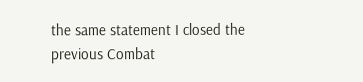the same statement I closed the previous Combat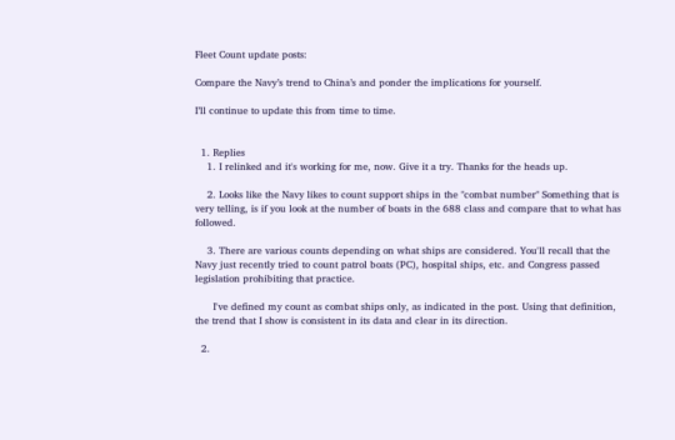Fleet Count update posts:

Compare the Navy’s trend to China’s and ponder the implications for yourself.

I’ll continue to update this from time to time.


  1. Replies
    1. I relinked and it's working for me, now. Give it a try. Thanks for the heads up.

    2. Looks like the Navy likes to count support ships in the "combat number" Something that is very telling, is if you look at the number of boats in the 688 class and compare that to what has followed.

    3. There are various counts depending on what ships are considered. You'll recall that the Navy just recently tried to count patrol boats (PC), hospital ships, etc. and Congress passed legislation prohibiting that practice.

      I've defined my count as combat ships only, as indicated in the post. Using that definition, the trend that I show is consistent in its data and clear in its direction.

  2.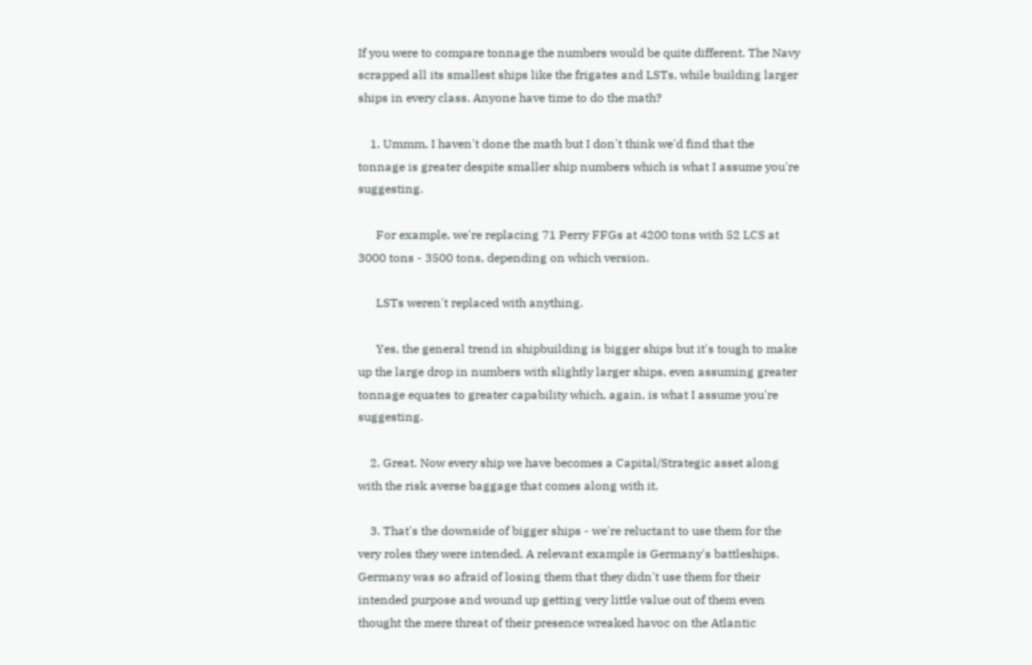If you were to compare tonnage the numbers would be quite different. The Navy scrapped all its smallest ships like the frigates and LSTs, while building larger ships in every class. Anyone have time to do the math?

    1. Ummm, I haven't done the math but I don't think we'd find that the tonnage is greater despite smaller ship numbers which is what I assume you're suggesting.

      For example, we're replacing 71 Perry FFGs at 4200 tons with 52 LCS at 3000 tons - 3500 tons, depending on which version.

      LSTs weren't replaced with anything.

      Yes, the general trend in shipbuilding is bigger ships but it's tough to make up the large drop in numbers with slightly larger ships, even assuming greater tonnage equates to greater capability which, again, is what I assume you're suggesting.

    2. Great. Now every ship we have becomes a Capital/Strategic asset along with the risk averse baggage that comes along with it.

    3. That's the downside of bigger ships - we're reluctant to use them for the very roles they were intended. A relevant example is Germany's battleships. Germany was so afraid of losing them that they didn't use them for their intended purpose and wound up getting very little value out of them even thought the mere threat of their presence wreaked havoc on the Atlantic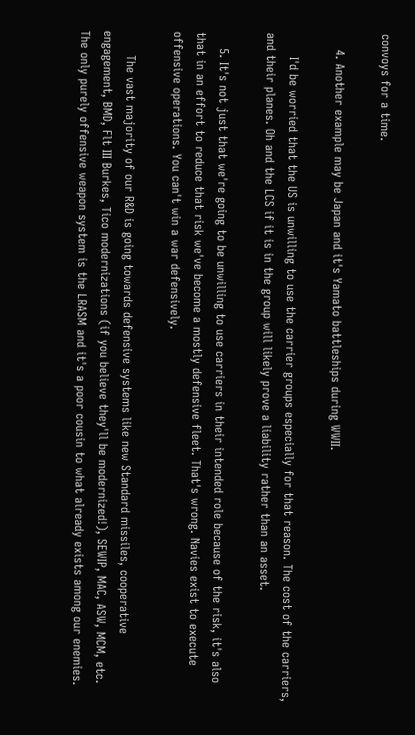convoys for a time.

    4. Another example may be Japan and it's Yamato battleships during WWII.

      I'd be worried that the US is unwilling to use the carrier groups especially for that reason. The cost of the carriers, and their planes. Oh and the LCS if it is in the group will likely prove a liability rather than an asset.

    5. It's not just that we're going to be unwilling to use carriers in their intended role because of the risk, it's also that in an effort to reduce that risk we've become a mostly defensive fleet. That's wrong. Navies exist to execute offensive operations. You can't win a war defensively.

      The vast majority of our R&D is going towards defensive systems like new Standard missiles, cooperative engagement, BMD, Flt III Burkes, Tico modernizations (if you believe they'll be modernized!), SEWIP, MAC, ASW, MCM, etc. The only purely offensive weapon system is the LRASM and it's a poor cousin to what already exists among our enemies.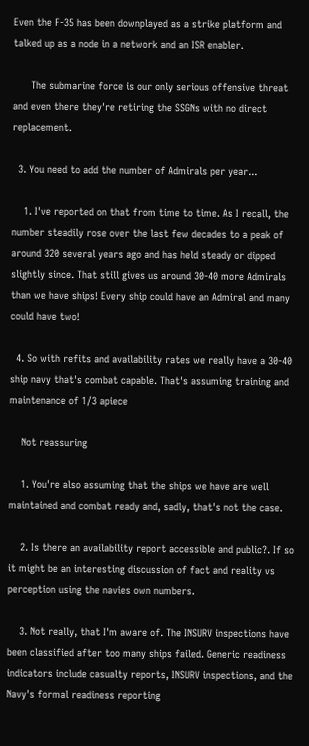Even the F-35 has been downplayed as a strike platform and talked up as a node in a network and an ISR enabler.

      The submarine force is our only serious offensive threat and even there they're retiring the SSGNs with no direct replacement.

  3. You need to add the number of Admirals per year...

    1. I've reported on that from time to time. As I recall, the number steadily rose over the last few decades to a peak of around 320 several years ago and has held steady or dipped slightly since. That still gives us around 30-40 more Admirals than we have ships! Every ship could have an Admiral and many could have two!

  4. So with refits and availability rates we really have a 30-40 ship navy that's combat capable. That's assuming training and maintenance of 1/3 apiece

    Not reassuring

    1. You're also assuming that the ships we have are well maintained and combat ready and, sadly, that's not the case.

    2. Is there an availability report accessible and public?. If so it might be an interesting discussion of fact and reality vs perception using the navies own numbers.

    3. Not really, that I'm aware of. The INSURV inspections have been classified after too many ships failed. Generic readiness indicators include casualty reports, INSURV inspections, and the Navy's formal readiness reporting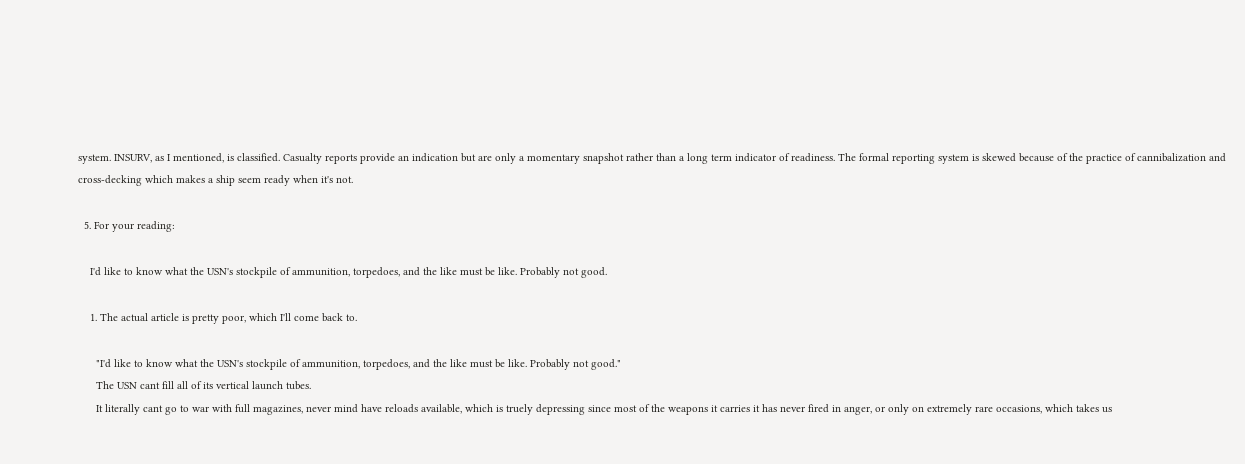system. INSURV, as I mentioned, is classified. Casualty reports provide an indication but are only a momentary snapshot rather than a long term indicator of readiness. The formal reporting system is skewed because of the practice of cannibalization and cross-decking which makes a ship seem ready when it's not.

  5. For your reading:

    I'd like to know what the USN's stockpile of ammunition, torpedoes, and the like must be like. Probably not good.

    1. The actual article is pretty poor, which I'll come back to.

      "I'd like to know what the USN's stockpile of ammunition, torpedoes, and the like must be like. Probably not good."
      The USN cant fill all of its vertical launch tubes.
      It literally cant go to war with full magazines, never mind have reloads available, which is truely depressing since most of the weapons it carries it has never fired in anger, or only on extremely rare occasions, which takes us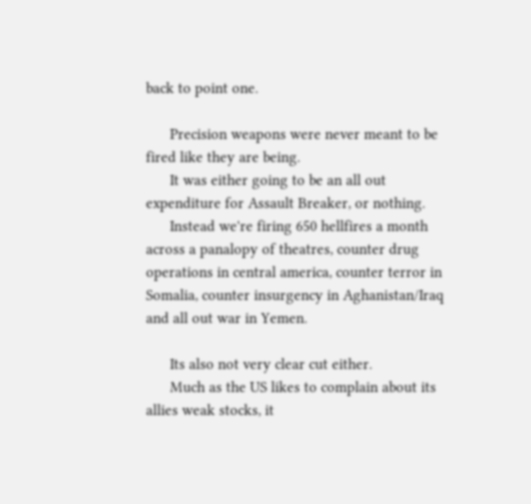back to point one.

      Precision weapons were never meant to be fired like they are being.
      It was either going to be an all out expenditure for Assault Breaker, or nothing.
      Instead we're firing 650 hellfires a month across a panalopy of theatres, counter drug operations in central america, counter terror in Somalia, counter insurgency in Aghanistan/Iraq and all out war in Yemen.

      Its also not very clear cut either.
      Much as the US likes to complain about its allies weak stocks, it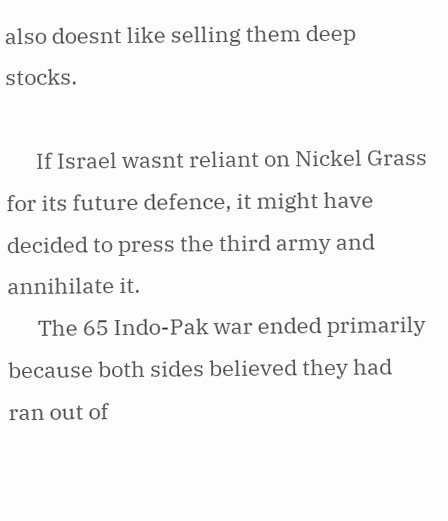also doesnt like selling them deep stocks.

      If Israel wasnt reliant on Nickel Grass for its future defence, it might have decided to press the third army and annihilate it.
      The 65 Indo-Pak war ended primarily because both sides believed they had ran out of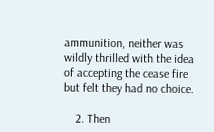ammunition, neither was wildly thrilled with the idea of accepting the cease fire but felt they had no choice.

    2. Then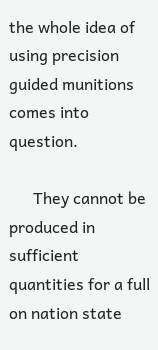the whole idea of using precision guided munitions comes into question.

      They cannot be produced in sufficient quantities for a full on nation state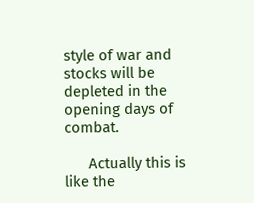style of war and stocks will be depleted in the opening days of combat.

      Actually this is like the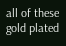all of these gold plated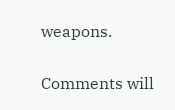weapons.


Comments will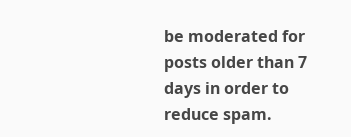be moderated for posts older than 7 days in order to reduce spam.